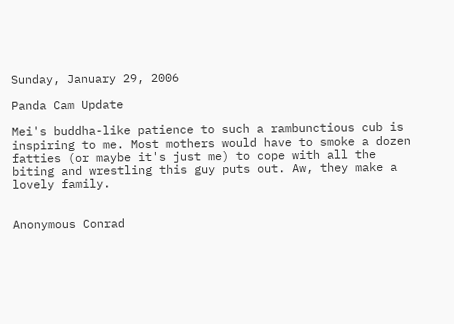Sunday, January 29, 2006

Panda Cam Update

Mei's buddha-like patience to such a rambunctious cub is inspiring to me. Most mothers would have to smoke a dozen fatties (or maybe it's just me) to cope with all the biting and wrestling this guy puts out. Aw, they make a lovely family.


Anonymous Conrad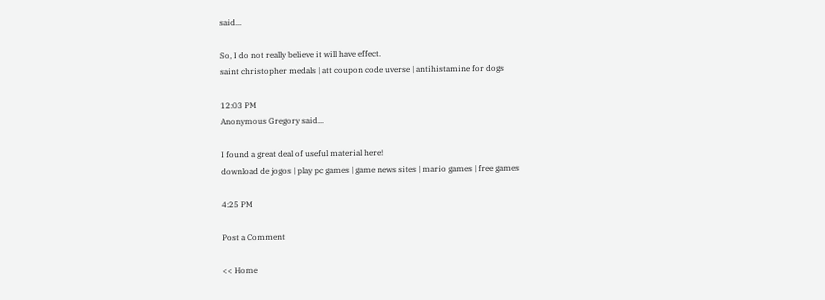said...

So, I do not really believe it will have effect.
saint christopher medals | att coupon code uverse | antihistamine for dogs

12:03 PM
Anonymous Gregory said...

I found a great deal of useful material here!
download de jogos | play pc games | game news sites | mario games | free games

4:25 PM

Post a Comment

<< Home